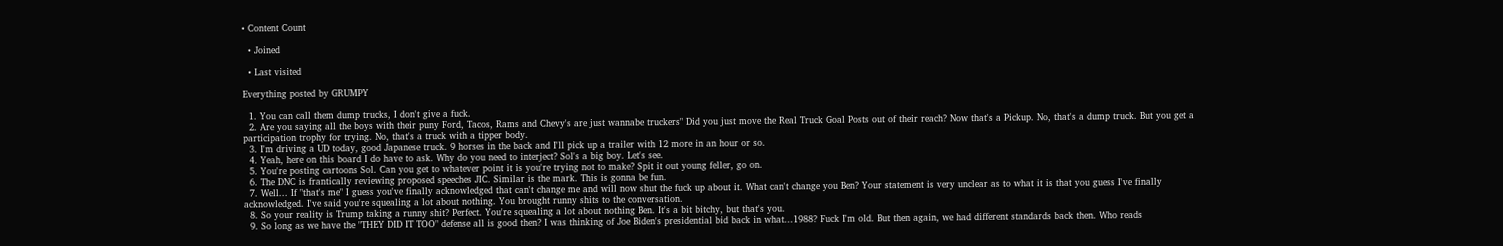• Content Count

  • Joined

  • Last visited

Everything posted by GRUMPY

  1. You can call them dump trucks, I don't give a fuck.
  2. Are you saying all the boys with their puny Ford, Tacos, Rams and Chevy's are just wannabe truckers" Did you just move the Real Truck Goal Posts out of their reach? Now that's a Pickup. No, that's a dump truck. But you get a participation trophy for trying. No, that's a truck with a tipper body.
  3. I'm driving a UD today, good Japanese truck. 9 horses in the back and I'll pick up a trailer with 12 more in an hour or so.
  4. Yeah, here on this board I do have to ask. Why do you need to interject? Sol's a big boy. Let's see.
  5. You're posting cartoons Sol. Can you get to whatever point it is you're trying not to make? Spit it out young feller, go on.
  6. The DNC is frantically reviewing proposed speeches JIC. Similar is the mark. This is gonna be fun.
  7. Well... If "that's me" I guess you've finally acknowledged that can't change me and will now shut the fuck up about it. What can't change you Ben? Your statement is very unclear as to what it is that you guess I've finally acknowledged. I've said you're squealing a lot about nothing. You brought runny shits to the conversation.
  8. So your reality is Trump taking a runny shit? Perfect. You're squealing a lot about nothing Ben. It's a bit bitchy, but that's you.
  9. So long as we have the "THEY DID IT TOO" defense all is good then? I was thinking of Joe Biden's presidential bid back in what...1988? Fuck I'm old. But then again, we had different standards back then. Who reads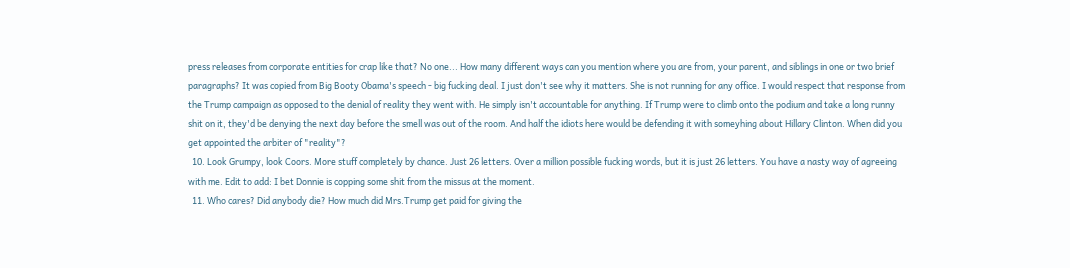press releases from corporate entities for crap like that? No one... How many different ways can you mention where you are from, your parent, and siblings in one or two brief paragraphs? It was copied from Big Booty Obama's speech - big fucking deal. I just don't see why it matters. She is not running for any office. I would respect that response from the Trump campaign as opposed to the denial of reality they went with. He simply isn't accountable for anything. If Trump were to climb onto the podium and take a long runny shit on it, they'd be denying the next day before the smell was out of the room. And half the idiots here would be defending it with someyhing about Hillary Clinton. When did you get appointed the arbiter of "reality"?
  10. Look Grumpy, look Coors. More stuff completely by chance. Just 26 letters. Over a million possible fucking words, but it is just 26 letters. You have a nasty way of agreeing with me. Edit to add: I bet Donnie is copping some shit from the missus at the moment.
  11. Who cares? Did anybody die? How much did Mrs.Trump get paid for giving the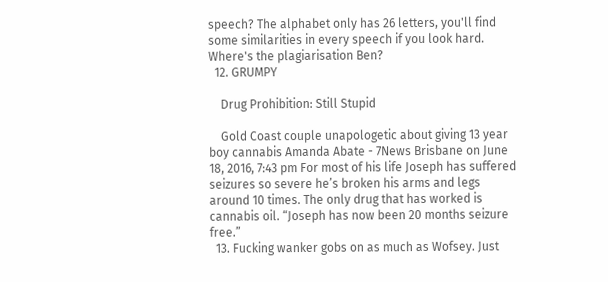speech? The alphabet only has 26 letters, you'll find some similarities in every speech if you look hard. Where's the plagiarisation Ben?
  12. GRUMPY

    Drug Prohibition: Still Stupid

    Gold Coast couple unapologetic about giving 13 year boy cannabis Amanda Abate - 7News Brisbane on June 18, 2016, 7:43 pm For most of his life Joseph has suffered seizures so severe he’s broken his arms and legs around 10 times. The only drug that has worked is cannabis oil. “Joseph has now been 20 months seizure free.”
  13. Fucking wanker gobs on as much as Wofsey. Just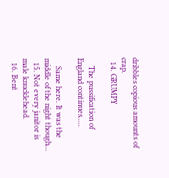dribbles copious amounts of crap.
  14. GRUMPY

    The pussification of England continues.....

    Same here. It was the middle of the night though...
  15. Not every janitor is male knucklehead.
  16. Bent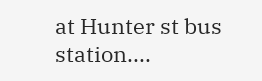at Hunter st bus station....